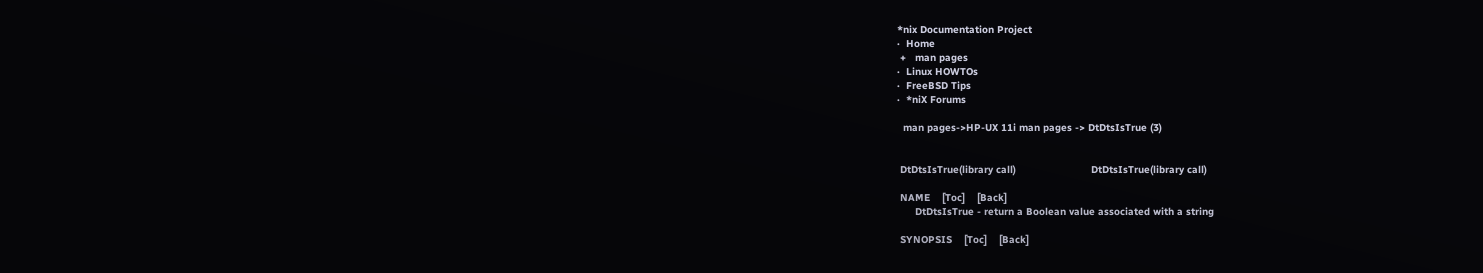*nix Documentation Project
·  Home
 +   man pages
·  Linux HOWTOs
·  FreeBSD Tips
·  *niX Forums

  man pages->HP-UX 11i man pages -> DtDtsIsTrue (3)


 DtDtsIsTrue(library call)                         DtDtsIsTrue(library call)

 NAME    [Toc]    [Back]
      DtDtsIsTrue - return a Boolean value associated with a string

 SYNOPSIS    [Toc]    [Back]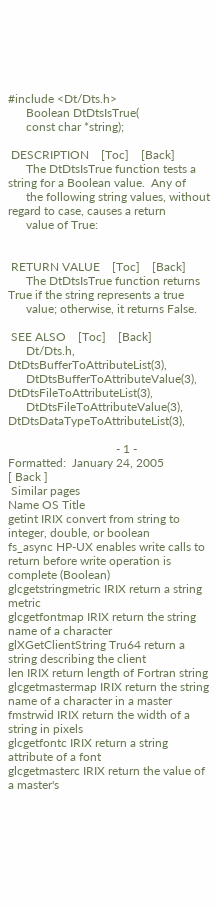#include <Dt/Dts.h>
      Boolean DtDtsIsTrue(
      const char *string);

 DESCRIPTION    [Toc]    [Back]
      The DtDtsIsTrue function tests a string for a Boolean value.  Any of
      the following string values, without regard to case, causes a return
      value of True:


 RETURN VALUE    [Toc]    [Back]
      The DtDtsIsTrue function returns True if the string represents a true
      value; otherwise, it returns False.

 SEE ALSO    [Toc]    [Back]
      Dt/Dts.h, DtDtsBufferToAttributeList(3),
      DtDtsBufferToAttributeValue(3), DtDtsFileToAttributeList(3),
      DtDtsFileToAttributeValue(3), DtDtsDataTypeToAttributeList(3),

                                    - 1 -       Formatted:  January 24, 2005
[ Back ]
 Similar pages
Name OS Title
getint IRIX convert from string to integer, double, or boolean
fs_async HP-UX enables write calls to return before write operation is complete (Boolean)
glcgetstringmetric IRIX return a string metric
glcgetfontmap IRIX return the string name of a character
glXGetClientString Tru64 return a string describing the client
len IRIX return length of Fortran string
glcgetmastermap IRIX return the string name of a character in a master
fmstrwid IRIX return the width of a string in pixels
glcgetfontc IRIX return a string attribute of a font
glcgetmasterc IRIX return the value of a master's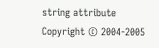string attribute
Copyright © 2004-2005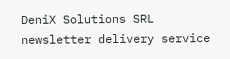DeniX Solutions SRL
newsletter delivery service